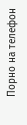Порно на телефон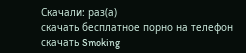Скачали: раз(а)
скачать бесплатное порно на телефон
скачать Smoking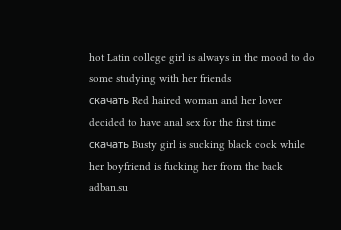hot Latin college girl is always in the mood to do some studying with her friends
скачать Red haired woman and her lover decided to have anal sex for the first time
скачать Busty girl is sucking black cock while her boyfriend is fucking her from the back
adban.su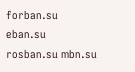forban.su eban.su rosban.su mbn.su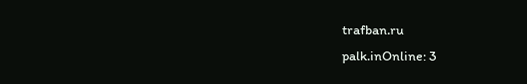trafban.ru
palk.inOnline: 3